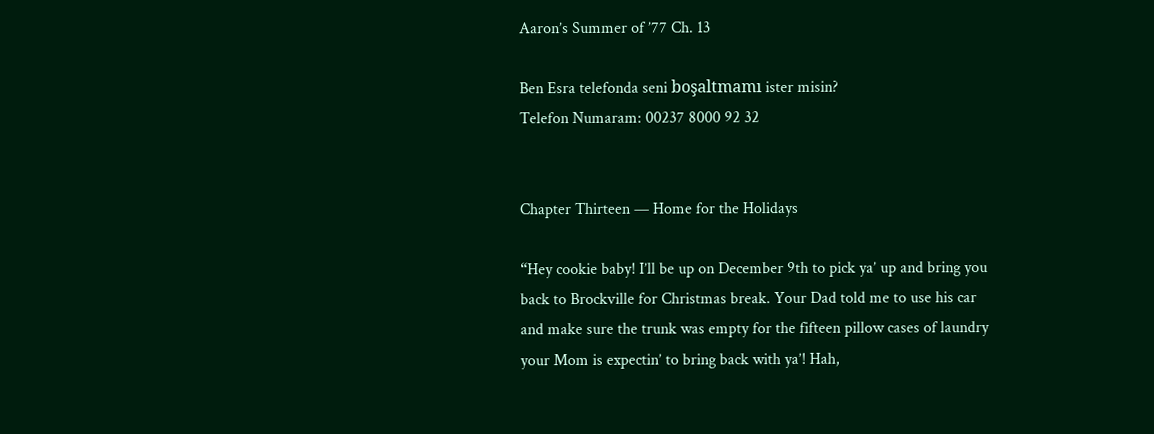Aaron’s Summer of ’77 Ch. 13

Ben Esra telefonda seni boşaltmamı ister misin?
Telefon Numaram: 00237 8000 92 32


Chapter Thirteen — Home for the Holidays

“Hey cookie baby! I’ll be up on December 9th to pick ya’ up and bring you back to Brockville for Christmas break. Your Dad told me to use his car and make sure the trunk was empty for the fifteen pillow cases of laundry your Mom is expectin’ to bring back with ya’! Hah,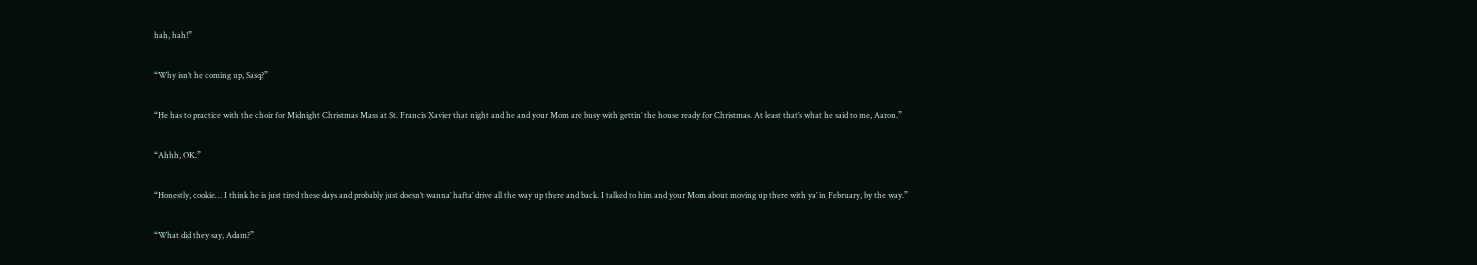hah, hah!”

“Why isn’t he coming up, Sasq?”

“He has to practice with the choir for Midnight Christmas Mass at St. Francis Xavier that night and he and your Mom are busy with gettin’ the house ready for Christmas. At least that’s what he said to me, Aaron.”

“Ahhh, OK.”

“Honestly, cookie… I think he is just tired these days and probably just doesn’t wanna’ hafta’ drive all the way up there and back. I talked to him and your Mom about moving up there with ya’ in February, by the way.”

“What did they say, Adam?”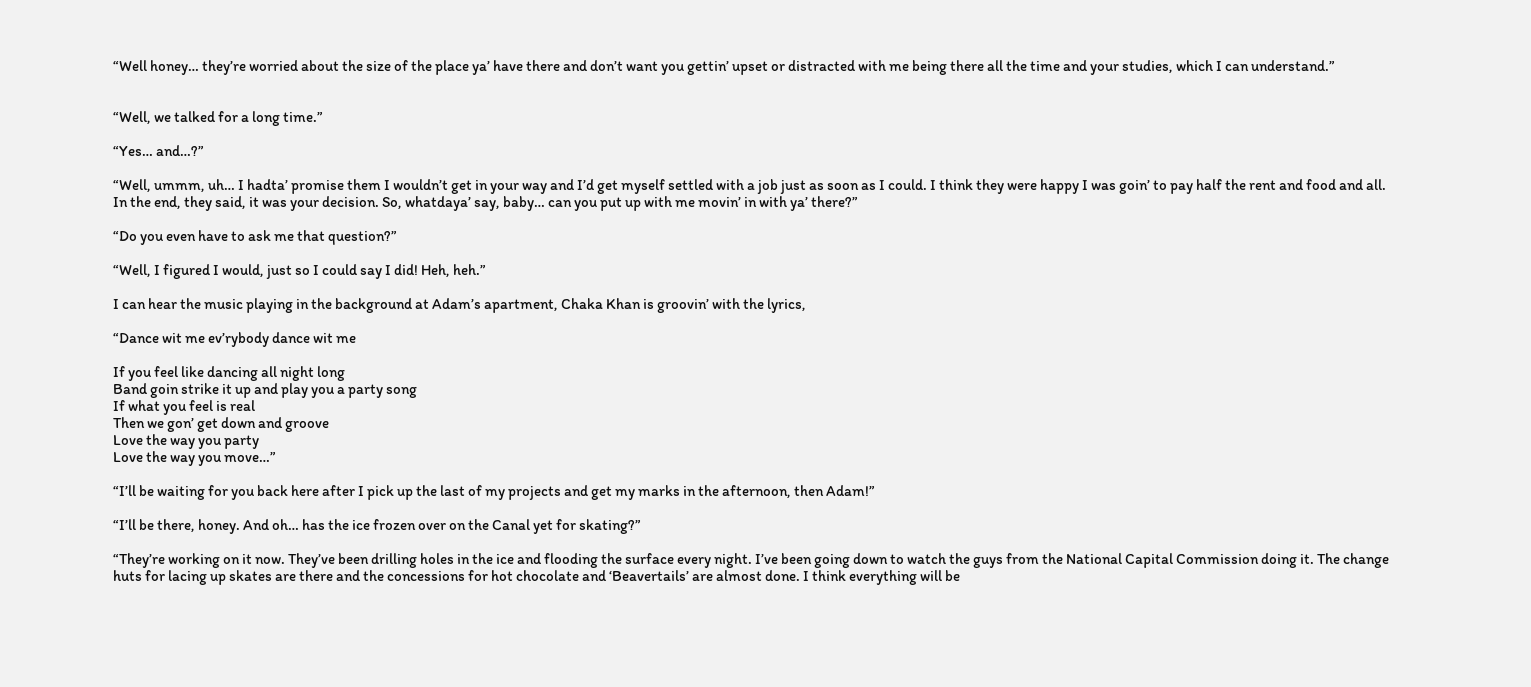“Well honey… they’re worried about the size of the place ya’ have there and don’t want you gettin’ upset or distracted with me being there all the time and your studies, which I can understand.”


“Well, we talked for a long time.”

“Yes… and…?”

“Well, ummm, uh… I hadta’ promise them I wouldn’t get in your way and I’d get myself settled with a job just as soon as I could. I think they were happy I was goin’ to pay half the rent and food and all. In the end, they said, it was your decision. So, whatdaya’ say, baby… can you put up with me movin’ in with ya’ there?”

“Do you even have to ask me that question?”

“Well, I figured I would, just so I could say I did! Heh, heh.”

I can hear the music playing in the background at Adam’s apartment, Chaka Khan is groovin’ with the lyrics,

“Dance wit me ev’rybody dance wit me

If you feel like dancing all night long
Band goin strike it up and play you a party song
If what you feel is real
Then we gon’ get down and groove
Love the way you party
Love the way you move…”

“I’ll be waiting for you back here after I pick up the last of my projects and get my marks in the afternoon, then Adam!”

“I’ll be there, honey. And oh… has the ice frozen over on the Canal yet for skating?”

“They’re working on it now. They’ve been drilling holes in the ice and flooding the surface every night. I’ve been going down to watch the guys from the National Capital Commission doing it. The change huts for lacing up skates are there and the concessions for hot chocolate and ‘Beavertails’ are almost done. I think everything will be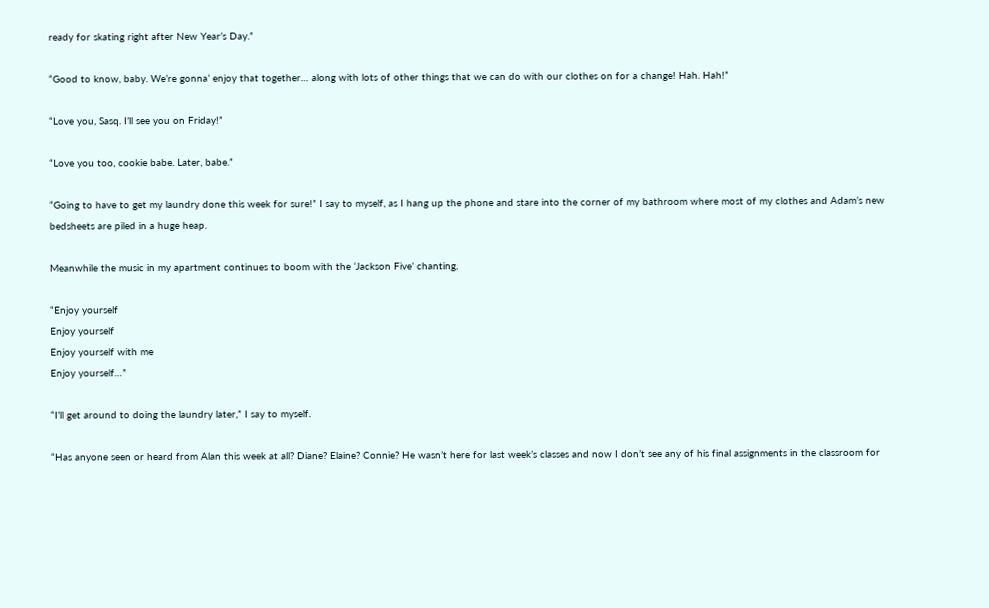ready for skating right after New Year’s Day.”

“Good to know, baby. We’re gonna’ enjoy that together… along with lots of other things that we can do with our clothes on for a change! Hah. Hah!”

“Love you, Sasq. I’ll see you on Friday!”

“Love you too, cookie babe. Later, babe.”

“Going to have to get my laundry done this week for sure!” I say to myself, as I hang up the phone and stare into the corner of my bathroom where most of my clothes and Adam’s new bedsheets are piled in a huge heap.

Meanwhile the music in my apartment continues to boom with the ‘Jackson Five’ chanting,

“Enjoy yourself
Enjoy yourself
Enjoy yourself with me
Enjoy yourself…”

“I’ll get around to doing the laundry later,” I say to myself.

“Has anyone seen or heard from Alan this week at all? Diane? Elaine? Connie? He wasn’t here for last week’s classes and now I don’t see any of his final assignments in the classroom for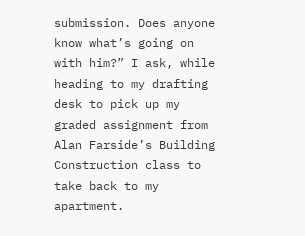submission. Does anyone know what’s going on with him?” I ask, while heading to my drafting desk to pick up my graded assignment from Alan Farside’s Building Construction class to take back to my apartment.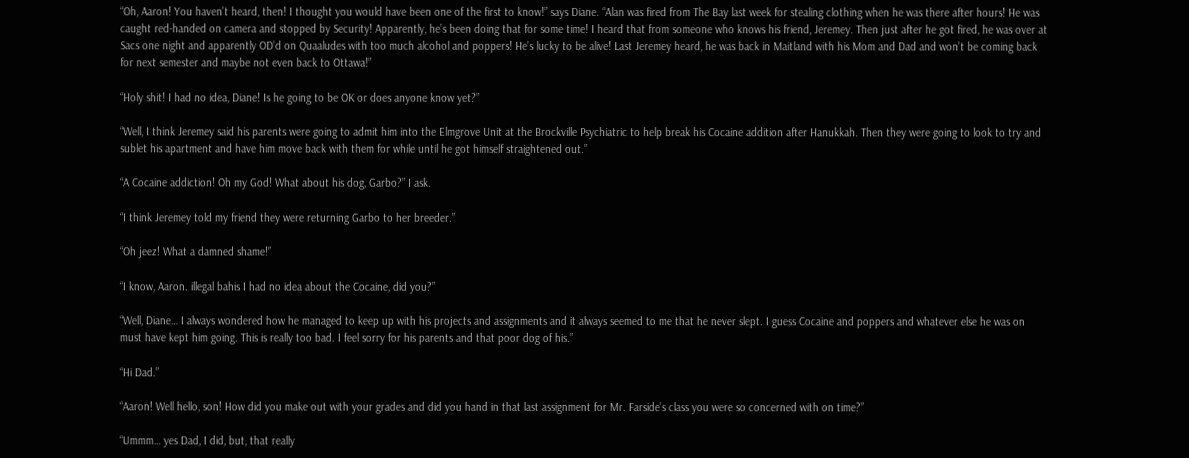“Oh, Aaron! You haven’t heard, then! I thought you would have been one of the first to know!” says Diane. “Alan was fired from The Bay last week for stealing clothing when he was there after hours! He was caught red-handed on camera and stopped by Security! Apparently, he’s been doing that for some time! I heard that from someone who knows his friend, Jeremey. Then just after he got fired, he was over at Sacs one night and apparently OD’d on Quaaludes with too much alcohol and poppers! He’s lucky to be alive! Last Jeremey heard, he was back in Maitland with his Mom and Dad and won’t be coming back for next semester and maybe not even back to Ottawa!”

“Holy shit! I had no idea, Diane! Is he going to be OK or does anyone know yet?”

“Well, I think Jeremey said his parents were going to admit him into the Elmgrove Unit at the Brockville Psychiatric to help break his Cocaine addition after Hanukkah. Then they were going to look to try and sublet his apartment and have him move back with them for while until he got himself straightened out.”

“A Cocaine addiction! Oh my God! What about his dog, Garbo?” I ask.

“I think Jeremey told my friend they were returning Garbo to her breeder.”

“Oh jeez! What a damned shame!”

“I know, Aaron. illegal bahis I had no idea about the Cocaine, did you?”

“Well, Diane… I always wondered how he managed to keep up with his projects and assignments and it always seemed to me that he never slept. I guess Cocaine and poppers and whatever else he was on must have kept him going. This is really too bad. I feel sorry for his parents and that poor dog of his.”

“Hi Dad.”

“Aaron! Well hello, son! How did you make out with your grades and did you hand in that last assignment for Mr. Farside’s class you were so concerned with on time?”

“Ummm… yes Dad, I did, but, that really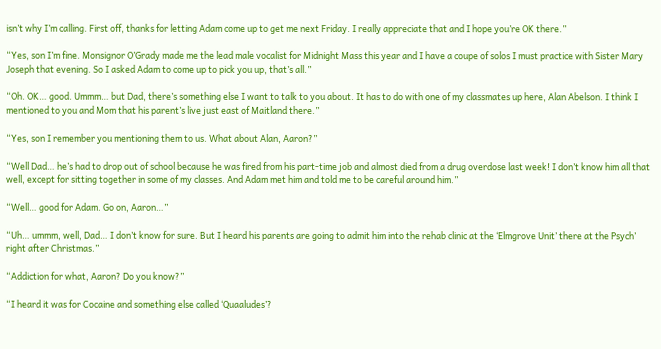isn’t why I’m calling. First off, thanks for letting Adam come up to get me next Friday. I really appreciate that and I hope you’re OK there.”

“Yes, son I’m fine. Monsignor O’Grady made me the lead male vocalist for Midnight Mass this year and I have a coupe of solos I must practice with Sister Mary Joseph that evening. So I asked Adam to come up to pick you up, that’s all.”

“Oh. OK… good. Ummm… but Dad, there’s something else I want to talk to you about. It has to do with one of my classmates up here, Alan Abelson. I think I mentioned to you and Mom that his parent’s live just east of Maitland there.”

“Yes, son I remember you mentioning them to us. What about Alan, Aaron?”

“Well Dad… he’s had to drop out of school because he was fired from his part-time job and almost died from a drug overdose last week! I don’t know him all that well, except for sitting together in some of my classes. And Adam met him and told me to be careful around him.”

“Well… good for Adam. Go on, Aaron…”

“Uh… ummm, well, Dad… I don’t know for sure. But I heard his parents are going to admit him into the rehab clinic at the ‘Elmgrove Unit’ there at the Psych’ right after Christmas.”

“Addiction for what, Aaron? Do you know?”

“I heard it was for Cocaine and something else called ‘Quaaludes’?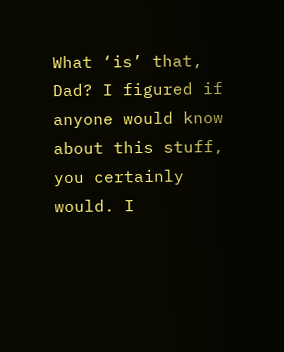What ‘is’ that, Dad? I figured if anyone would know about this stuff, you certainly would. I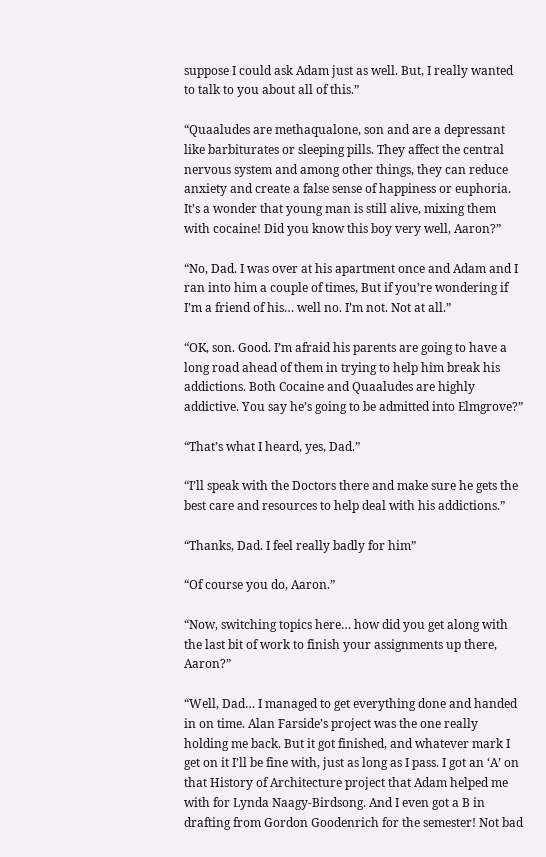suppose I could ask Adam just as well. But, I really wanted to talk to you about all of this.”

“Quaaludes are methaqualone, son and are a depressant like barbiturates or sleeping pills. They affect the central nervous system and among other things, they can reduce anxiety and create a false sense of happiness or euphoria. It’s a wonder that young man is still alive, mixing them with cocaine! Did you know this boy very well, Aaron?”

“No, Dad. I was over at his apartment once and Adam and I ran into him a couple of times, But if you’re wondering if I’m a friend of his… well no. I’m not. Not at all.”

“OK, son. Good. I’m afraid his parents are going to have a long road ahead of them in trying to help him break his addictions. Both Cocaine and Quaaludes are highly addictive. You say he’s going to be admitted into Elmgrove?”

“That’s what I heard, yes, Dad.”

“I’ll speak with the Doctors there and make sure he gets the best care and resources to help deal with his addictions.”

“Thanks, Dad. I feel really badly for him”

“Of course you do, Aaron.”

“Now, switching topics here… how did you get along with the last bit of work to finish your assignments up there, Aaron?”

“Well, Dad… I managed to get everything done and handed in on time. Alan Farside’s project was the one really holding me back. But it got finished, and whatever mark I get on it I’ll be fine with, just as long as I pass. I got an ‘A’ on that History of Architecture project that Adam helped me with for Lynda Naagy-Birdsong. And I even got a B in drafting from Gordon Goodenrich for the semester! Not bad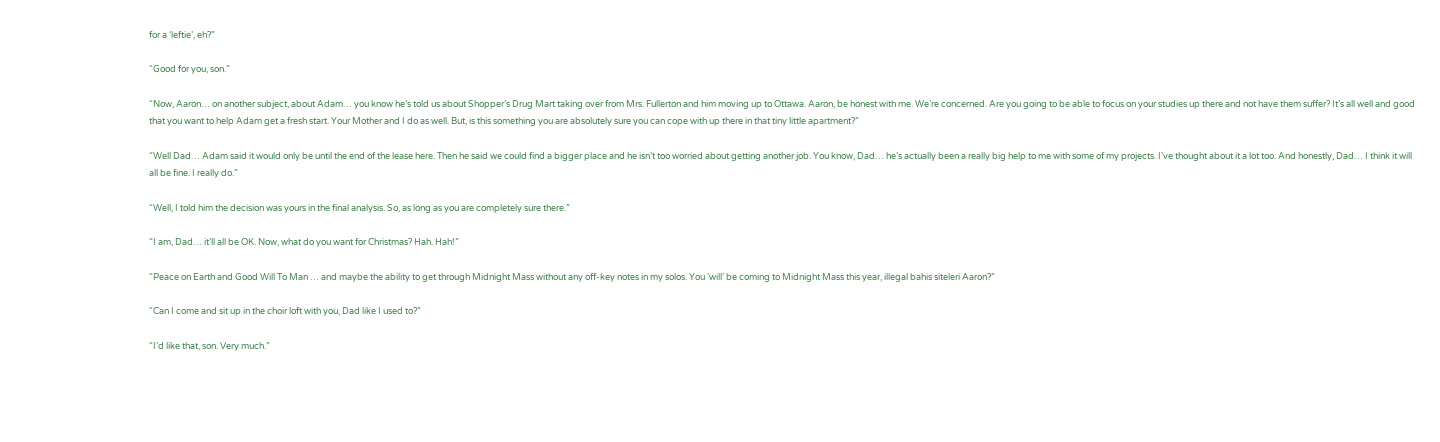for a ‘leftie’, eh?”

“Good for you, son.”

“Now, Aaron… on another subject, about Adam… you know he’s told us about Shopper’s Drug Mart taking over from Mrs. Fullerton and him moving up to Ottawa. Aaron, be honest with me. We’re concerned. Are you going to be able to focus on your studies up there and not have them suffer? It’s all well and good that you want to help Adam get a fresh start. Your Mother and I do as well. But, is this something you are absolutely sure you can cope with up there in that tiny little apartment?”

“Well Dad… Adam said it would only be until the end of the lease here. Then he said we could find a bigger place and he isn’t too worried about getting another job. You know, Dad… he’s actually been a really big help to me with some of my projects. I’ve thought about it a lot too. And honestly, Dad… I think it will all be fine. I really do.”

“Well, I told him the decision was yours in the final analysis. So, as long as you are completely sure there.”

“I am, Dad… it’ll all be OK. Now, what do you want for Christmas? Hah. Hah!”

“Peace on Earth and Good Will To Man … and maybe the ability to get through Midnight Mass without any off-key notes in my solos. You ‘will’ be coming to Midnight Mass this year, illegal bahis siteleri Aaron?”

“Can I come and sit up in the choir loft with you, Dad like I used to?”

“I’d like that, son. Very much.”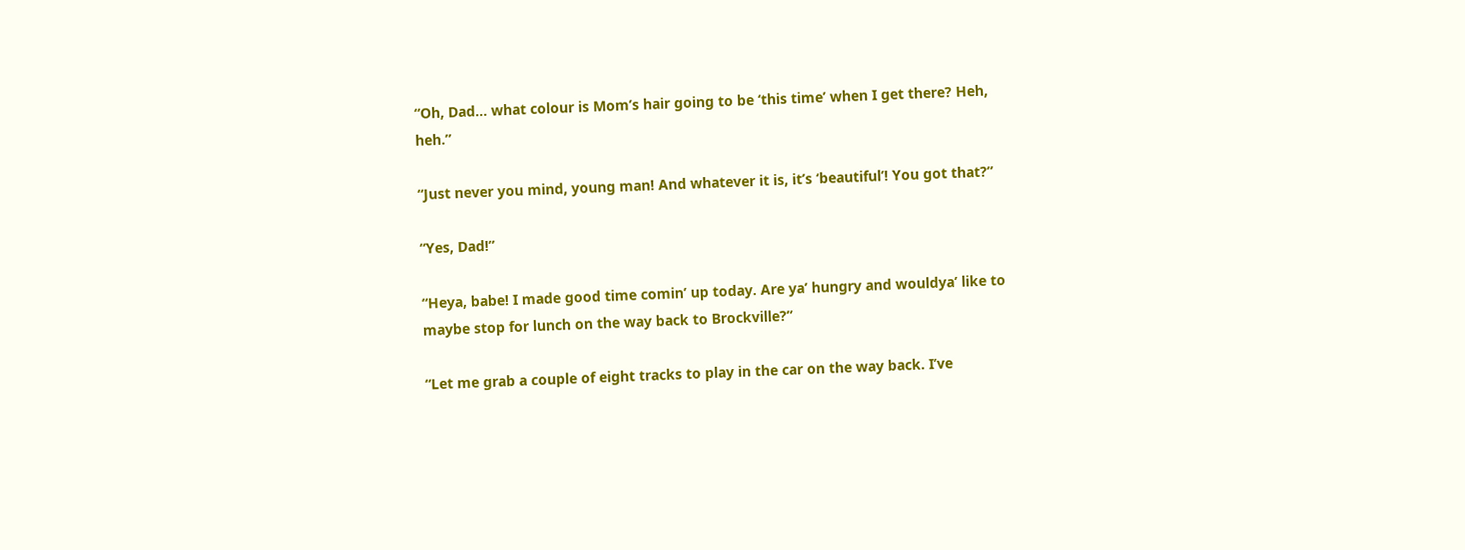“Oh, Dad… what colour is Mom’s hair going to be ‘this time’ when I get there? Heh, heh.”

“Just never you mind, young man! And whatever it is, it’s ‘beautiful’! You got that?”

“Yes, Dad!”

“Heya, babe! I made good time comin’ up today. Are ya’ hungry and wouldya’ like to maybe stop for lunch on the way back to Brockville?”

“Let me grab a couple of eight tracks to play in the car on the way back. I’ve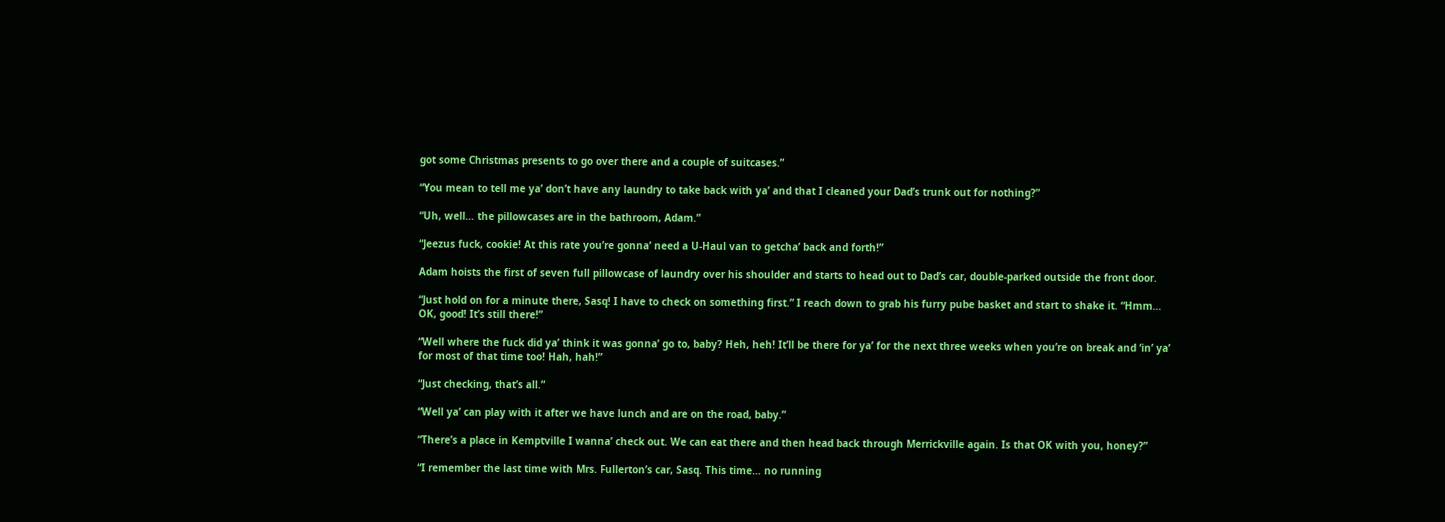got some Christmas presents to go over there and a couple of suitcases.”

“You mean to tell me ya’ don’t have any laundry to take back with ya’ and that I cleaned your Dad’s trunk out for nothing?”

“Uh, well… the pillowcases are in the bathroom, Adam.”

“Jeezus fuck, cookie! At this rate you’re gonna’ need a U-Haul van to getcha’ back and forth!”

Adam hoists the first of seven full pillowcase of laundry over his shoulder and starts to head out to Dad’s car, double-parked outside the front door.

“Just hold on for a minute there, Sasq! I have to check on something first.” I reach down to grab his furry pube basket and start to shake it. “Hmm… OK, good! It’s still there!”

“Well where the fuck did ya’ think it was gonna’ go to, baby? Heh, heh! It’ll be there for ya’ for the next three weeks when you’re on break and ‘in’ ya’ for most of that time too! Hah, hah!”

“Just checking, that’s all.”

“Well ya’ can play with it after we have lunch and are on the road, baby.”

“There’s a place in Kemptville I wanna’ check out. We can eat there and then head back through Merrickville again. Is that OK with you, honey?”

“I remember the last time with Mrs. Fullerton’s car, Sasq. This time… no running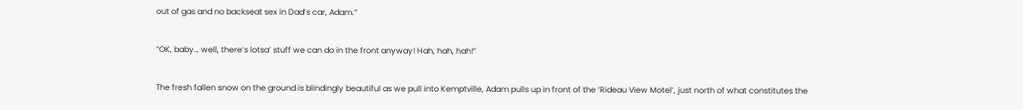out of gas and no backseat sex in Dad’s car, Adam.”

“OK, baby… well, there’s lotsa’ stuff we can do in the front anyway! Hah, hah, hah!”

The fresh fallen snow on the ground is blindingly beautiful as we pull into Kemptville, Adam pulls up in front of the ‘Rideau View Motel’, just north of what constitutes the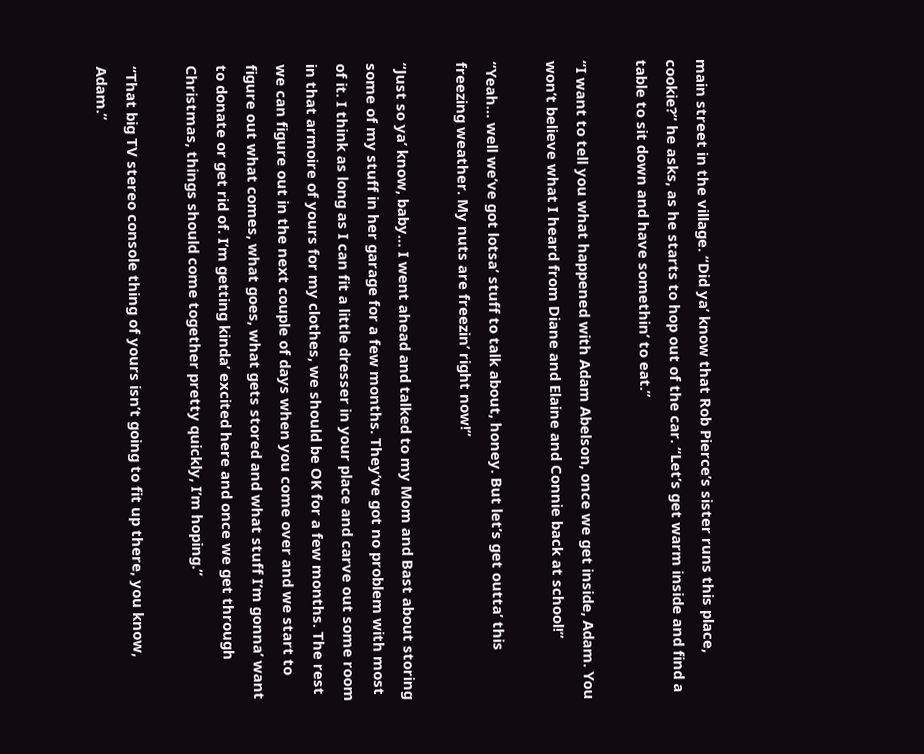main street in the village. “Did ya’ know that Rob Pierce’s sister runs this place, cookie?” he asks, as he starts to hop out of the car. “Let’s get warm inside and find a table to sit down and have somethin’ to eat.”

“I want to tell you what happened with Adam Abelson, once we get inside, Adam. You won’t believe what I heard from Diane and Elaine and Connie back at school!”

“Yeah… well we’ve got lotsa’ stuff to talk about, honey. But let’s get outta’ this freezing weather. My nuts are freezin’ right now!”

“Just so ya’ know, baby… I went ahead and talked to my Mom and Bast about storing some of my stuff in her garage for a few months. They’ve got no problem with most of it. I think as long as I can fit a little dresser in your place and carve out some room in that armoire of yours for my clothes, we should be OK for a few months. The rest we can figure out in the next couple of days when you come over and we start to figure out what comes, what goes, what gets stored and what stuff I’m gonna’ want to donate or get rid of. I’m getting kinda’ excited here and once we get through Christmas, things should come together pretty quickly, I’m hoping.”

“That big TV stereo console thing of yours isn’t going to fit up there, you know, Adam.”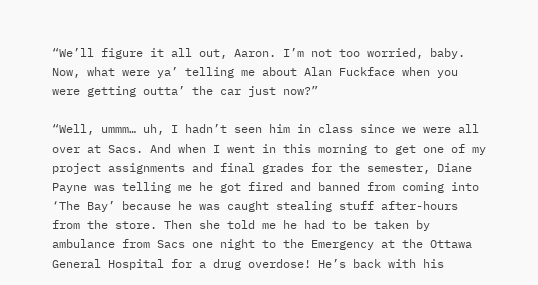“We’ll figure it all out, Aaron. I’m not too worried, baby. Now, what were ya’ telling me about Alan Fuckface when you were getting outta’ the car just now?”

“Well, ummm… uh, I hadn’t seen him in class since we were all over at Sacs. And when I went in this morning to get one of my project assignments and final grades for the semester, Diane Payne was telling me he got fired and banned from coming into ‘The Bay’ because he was caught stealing stuff after-hours from the store. Then she told me he had to be taken by ambulance from Sacs one night to the Emergency at the Ottawa General Hospital for a drug overdose! He’s back with his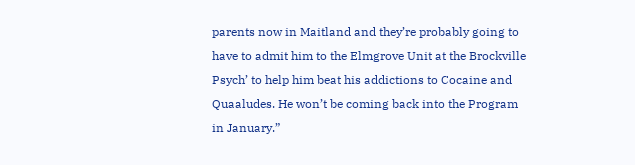parents now in Maitland and they’re probably going to have to admit him to the Elmgrove Unit at the Brockville Psych’ to help him beat his addictions to Cocaine and Quaaludes. He won’t be coming back into the Program in January.”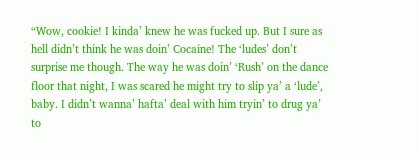“Wow, cookie! I kinda’ knew he was fucked up. But I sure as hell didn’t think he was doin’ Cocaine! The ‘ludes’ don’t surprise me though. The way he was doin’ ‘Rush’ on the dance floor that night, I was scared he might try to slip ya’ a ‘lude’, baby. I didn’t wanna’ hafta’ deal with him tryin’ to drug ya’ to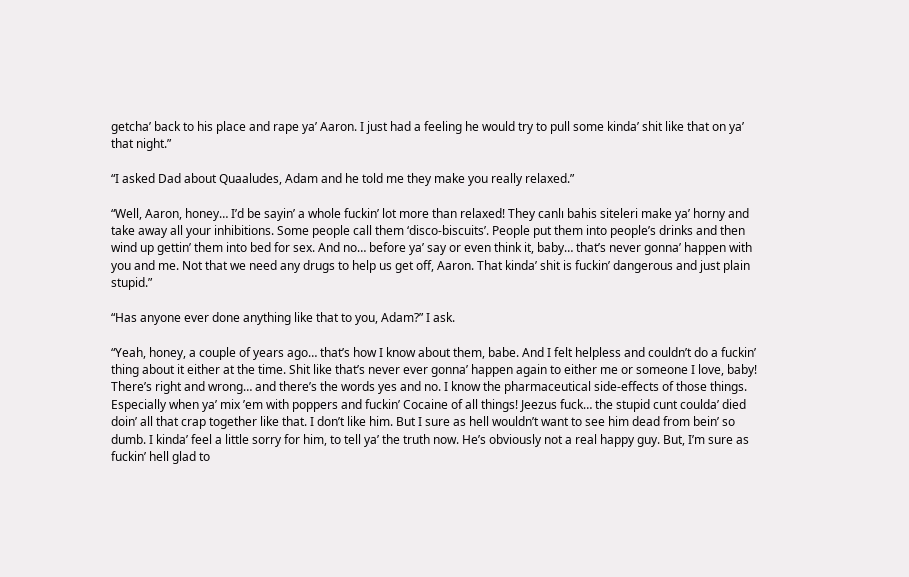getcha’ back to his place and rape ya’ Aaron. I just had a feeling he would try to pull some kinda’ shit like that on ya’ that night.”

“I asked Dad about Quaaludes, Adam and he told me they make you really relaxed.”

“Well, Aaron, honey… I’d be sayin’ a whole fuckin’ lot more than relaxed! They canlı bahis siteleri make ya’ horny and take away all your inhibitions. Some people call them ‘disco-biscuits’. People put them into people’s drinks and then wind up gettin’ them into bed for sex. And no… before ya’ say or even think it, baby… that’s never gonna’ happen with you and me. Not that we need any drugs to help us get off, Aaron. That kinda’ shit is fuckin’ dangerous and just plain stupid.”

“Has anyone ever done anything like that to you, Adam?” I ask.

“Yeah, honey, a couple of years ago… that’s how I know about them, babe. And I felt helpless and couldn’t do a fuckin’ thing about it either at the time. Shit like that’s never ever gonna’ happen again to either me or someone I love, baby! There’s right and wrong… and there’s the words yes and no. I know the pharmaceutical side-effects of those things. Especially when ya’ mix ’em with poppers and fuckin’ Cocaine of all things! Jeezus fuck… the stupid cunt coulda’ died doin’ all that crap together like that. I don’t like him. But I sure as hell wouldn’t want to see him dead from bein’ so dumb. I kinda’ feel a little sorry for him, to tell ya’ the truth now. He’s obviously not a real happy guy. But, I’m sure as fuckin’ hell glad to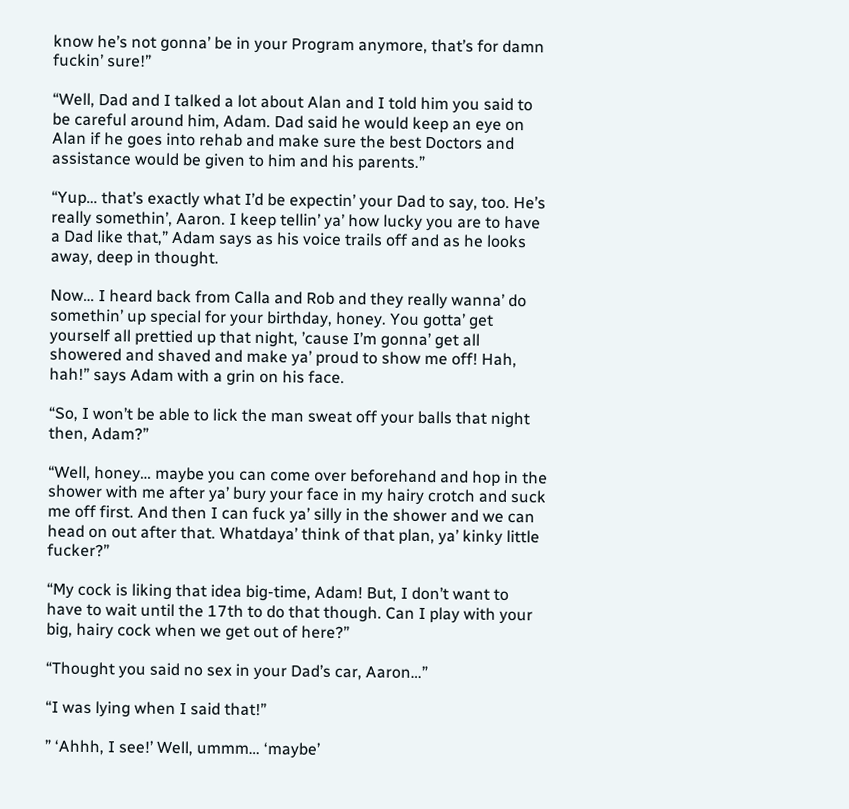know he’s not gonna’ be in your Program anymore, that’s for damn fuckin’ sure!”

“Well, Dad and I talked a lot about Alan and I told him you said to be careful around him, Adam. Dad said he would keep an eye on Alan if he goes into rehab and make sure the best Doctors and assistance would be given to him and his parents.”

“Yup… that’s exactly what I’d be expectin’ your Dad to say, too. He’s really somethin’, Aaron. I keep tellin’ ya’ how lucky you are to have a Dad like that,” Adam says as his voice trails off and as he looks away, deep in thought.

Now… I heard back from Calla and Rob and they really wanna’ do somethin’ up special for your birthday, honey. You gotta’ get yourself all prettied up that night, ’cause I’m gonna’ get all showered and shaved and make ya’ proud to show me off! Hah, hah!” says Adam with a grin on his face.

“So, I won’t be able to lick the man sweat off your balls that night then, Adam?”

“Well, honey… maybe you can come over beforehand and hop in the shower with me after ya’ bury your face in my hairy crotch and suck me off first. And then I can fuck ya’ silly in the shower and we can head on out after that. Whatdaya’ think of that plan, ya’ kinky little fucker?”

“My cock is liking that idea big-time, Adam! But, I don’t want to have to wait until the 17th to do that though. Can I play with your big, hairy cock when we get out of here?”

“Thought you said no sex in your Dad’s car, Aaron…”

“I was lying when I said that!”

” ‘Ahhh, I see!’ Well, ummm… ‘maybe’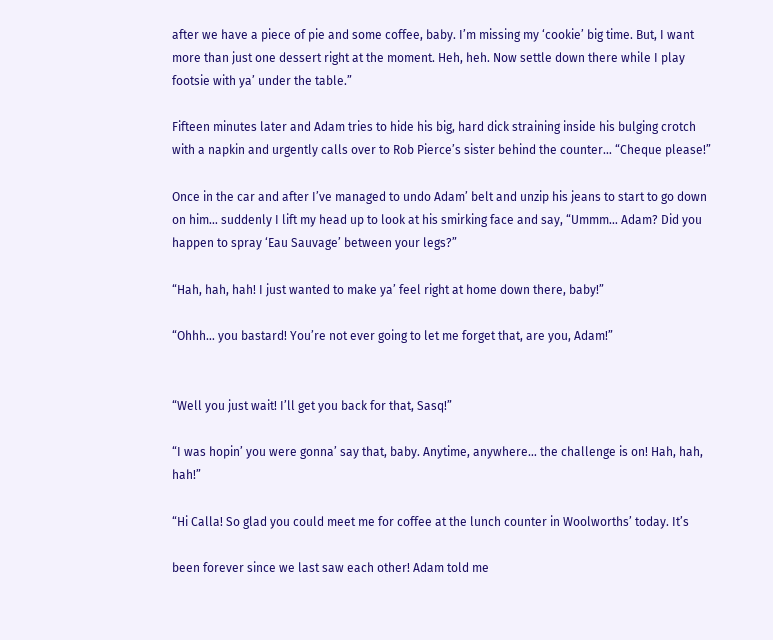after we have a piece of pie and some coffee, baby. I’m missing my ‘cookie’ big time. But, I want more than just one dessert right at the moment. Heh, heh. Now settle down there while I play footsie with ya’ under the table.”

Fifteen minutes later and Adam tries to hide his big, hard dick straining inside his bulging crotch with a napkin and urgently calls over to Rob Pierce’s sister behind the counter… “Cheque please!”

Once in the car and after I’ve managed to undo Adam’ belt and unzip his jeans to start to go down on him… suddenly I lift my head up to look at his smirking face and say, “Ummm… Adam? Did you happen to spray ‘Eau Sauvage’ between your legs?”

“Hah, hah, hah! I just wanted to make ya’ feel right at home down there, baby!”

“Ohhh… you bastard! You’re not ever going to let me forget that, are you, Adam!”


“Well you just wait! I’ll get you back for that, Sasq!”

“I was hopin’ you were gonna’ say that, baby. Anytime, anywhere… the challenge is on! Hah, hah, hah!”

“Hi Calla! So glad you could meet me for coffee at the lunch counter in Woolworths’ today. It’s

been forever since we last saw each other! Adam told me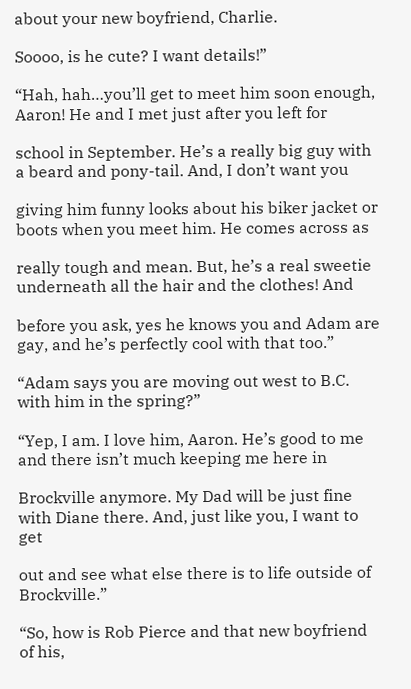about your new boyfriend, Charlie.

Soooo, is he cute? I want details!”

“Hah, hah…you’ll get to meet him soon enough, Aaron! He and I met just after you left for

school in September. He’s a really big guy with a beard and pony-tail. And, I don’t want you

giving him funny looks about his biker jacket or boots when you meet him. He comes across as

really tough and mean. But, he’s a real sweetie underneath all the hair and the clothes! And

before you ask, yes he knows you and Adam are gay, and he’s perfectly cool with that too.”

“Adam says you are moving out west to B.C. with him in the spring?”

“Yep, I am. I love him, Aaron. He’s good to me and there isn’t much keeping me here in

Brockville anymore. My Dad will be just fine with Diane there. And, just like you, I want to get

out and see what else there is to life outside of Brockville.”

“So, how is Rob Pierce and that new boyfriend of his,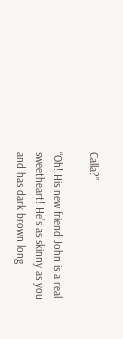Calla?”

“Oh! His new friend John is a real sweetheart! He’s as skinny as you and has dark brown long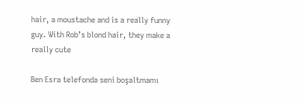hair, a moustache and is a really funny guy. With Rob’s blond hair, they make a really cute

Ben Esra telefonda seni boşaltmamı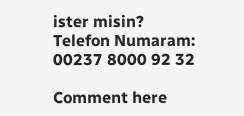ister misin?
Telefon Numaram: 00237 8000 92 32

Comment here